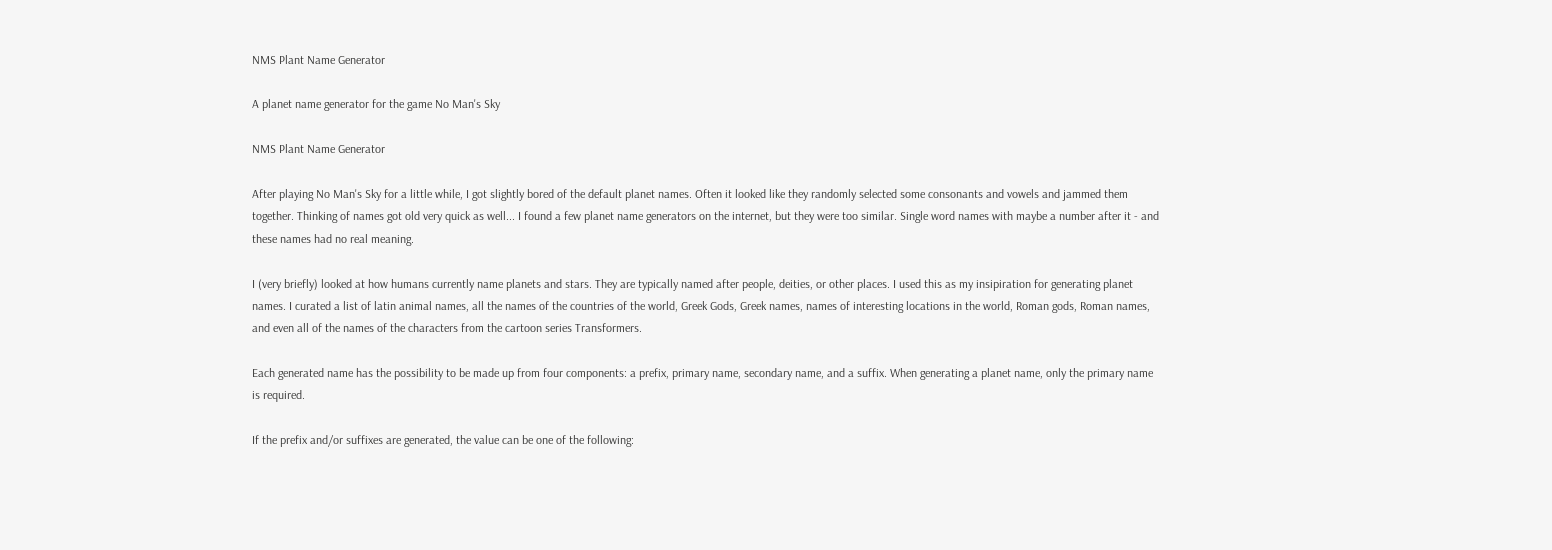NMS Plant Name Generator

A planet name generator for the game No Man's Sky

NMS Plant Name Generator

After playing No Man's Sky for a little while, I got slightly bored of the default planet names. Often it looked like they randomly selected some consonants and vowels and jammed them together. Thinking of names got old very quick as well... I found a few planet name generators on the internet, but they were too similar. Single word names with maybe a number after it - and these names had no real meaning.

I (very briefly) looked at how humans currently name planets and stars. They are typically named after people, deities, or other places. I used this as my insipiration for generating planet names. I curated a list of latin animal names, all the names of the countries of the world, Greek Gods, Greek names, names of interesting locations in the world, Roman gods, Roman names, and even all of the names of the characters from the cartoon series Transformers.

Each generated name has the possibility to be made up from four components: a prefix, primary name, secondary name, and a suffix. When generating a planet name, only the primary name is required.

If the prefix and/or suffixes are generated, the value can be one of the following: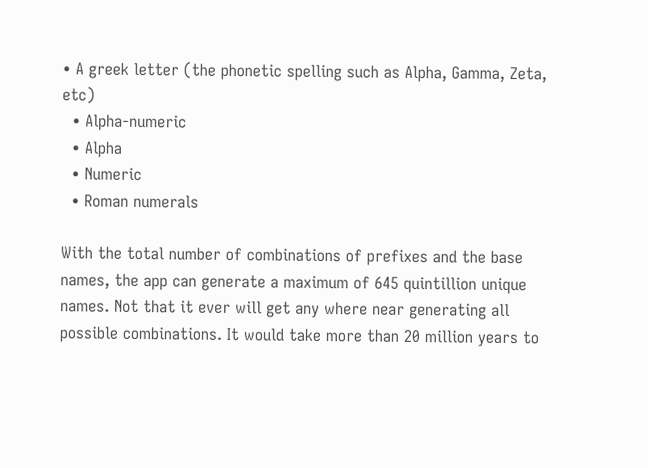• A greek letter (the phonetic spelling such as Alpha, Gamma, Zeta, etc)
  • Alpha-numeric
  • Alpha
  • Numeric
  • Roman numerals

With the total number of combinations of prefixes and the base names, the app can generate a maximum of 645 quintillion unique names. Not that it ever will get any where near generating all possible combinations. It would take more than 20 million years to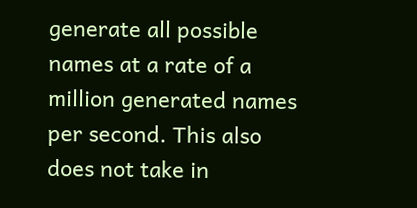generate all possible names at a rate of a million generated names per second. This also does not take in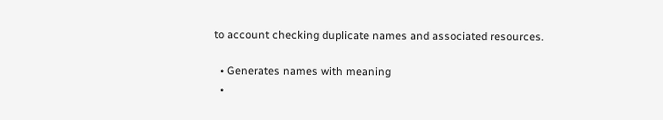to account checking duplicate names and associated resources.

  • Generates names with meaning
  •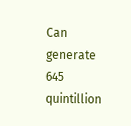Can generate 645 quintillion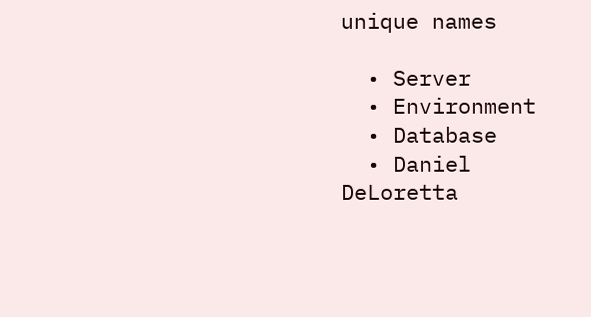unique names

  • Server
  • Environment
  • Database
  • Daniel DeLoretta